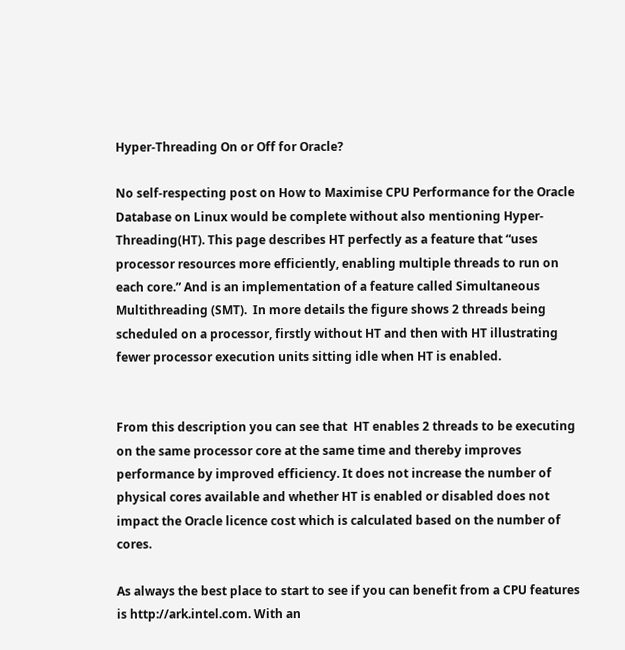Hyper-Threading On or Off for Oracle?

No self-respecting post on How to Maximise CPU Performance for the Oracle Database on Linux would be complete without also mentioning Hyper-Threading(HT). This page describes HT perfectly as a feature that “uses processor resources more efficiently, enabling multiple threads to run on each core.” And is an implementation of a feature called Simultaneous Multithreading (SMT).  In more details the figure shows 2 threads being scheduled on a processor, firstly without HT and then with HT illustrating fewer processor execution units sitting idle when HT is enabled.


From this description you can see that  HT enables 2 threads to be executing on the same processor core at the same time and thereby improves performance by improved efficiency. It does not increase the number of physical cores available and whether HT is enabled or disabled does not impact the Oracle licence cost which is calculated based on the number of cores.

As always the best place to start to see if you can benefit from a CPU features is http://ark.intel.com. With an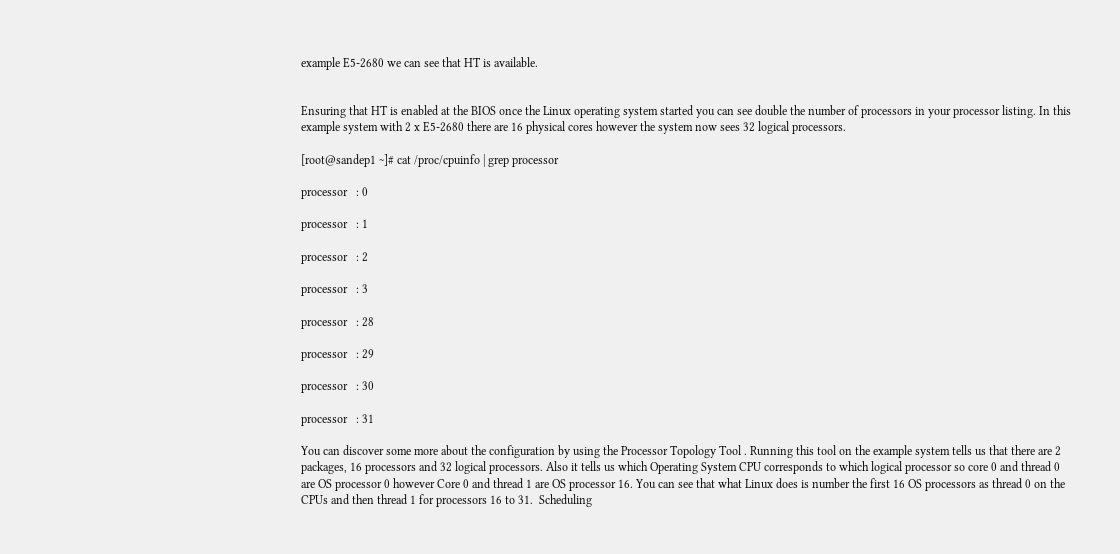example E5-2680 we can see that HT is available.


Ensuring that HT is enabled at the BIOS once the Linux operating system started you can see double the number of processors in your processor listing. In this example system with 2 x E5-2680 there are 16 physical cores however the system now sees 32 logical processors.

[root@sandep1 ~]# cat /proc/cpuinfo | grep processor

processor   : 0

processor   : 1

processor   : 2

processor   : 3

processor   : 28

processor   : 29

processor   : 30

processor   : 31

You can discover some more about the configuration by using the Processor Topology Tool . Running this tool on the example system tells us that there are 2 packages, 16 processors and 32 logical processors. Also it tells us which Operating System CPU corresponds to which logical processor so core 0 and thread 0 are OS processor 0 however Core 0 and thread 1 are OS processor 16. You can see that what Linux does is number the first 16 OS processors as thread 0 on the CPUs and then thread 1 for processors 16 to 31.  Scheduling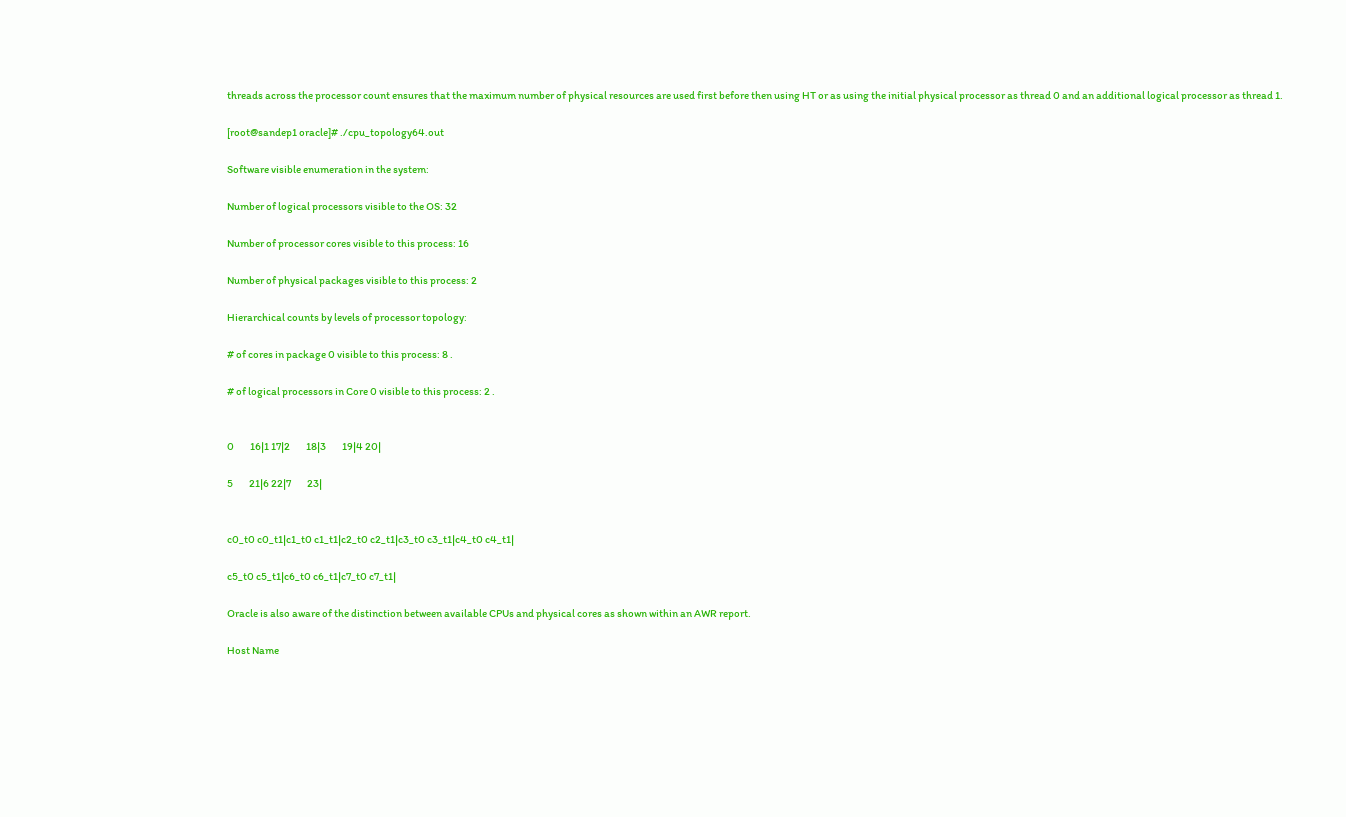threads across the processor count ensures that the maximum number of physical resources are used first before then using HT or as using the initial physical processor as thread 0 and an additional logical processor as thread 1.

[root@sandep1 oracle]# ./cpu_topology64.out

Software visible enumeration in the system:

Number of logical processors visible to the OS: 32

Number of processor cores visible to this process: 16

Number of physical packages visible to this process: 2

Hierarchical counts by levels of processor topology:

# of cores in package 0 visible to this process: 8 .

# of logical processors in Core 0 visible to this process: 2 .


0        16|1 17|2        18|3        19|4 20|

5        21|6 22|7        23|


c0_t0 c0_t1|c1_t0 c1_t1|c2_t0 c2_t1|c3_t0 c3_t1|c4_t0 c4_t1|

c5_t0 c5_t1|c6_t0 c6_t1|c7_t0 c7_t1|

Oracle is also aware of the distinction between available CPUs and physical cores as shown within an AWR report.

Host Name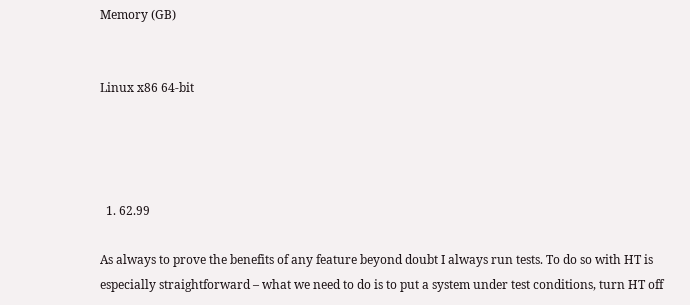Memory (GB)


Linux x86 64-bit




  1. 62.99

As always to prove the benefits of any feature beyond doubt I always run tests. To do so with HT is especially straightforward – what we need to do is to put a system under test conditions, turn HT off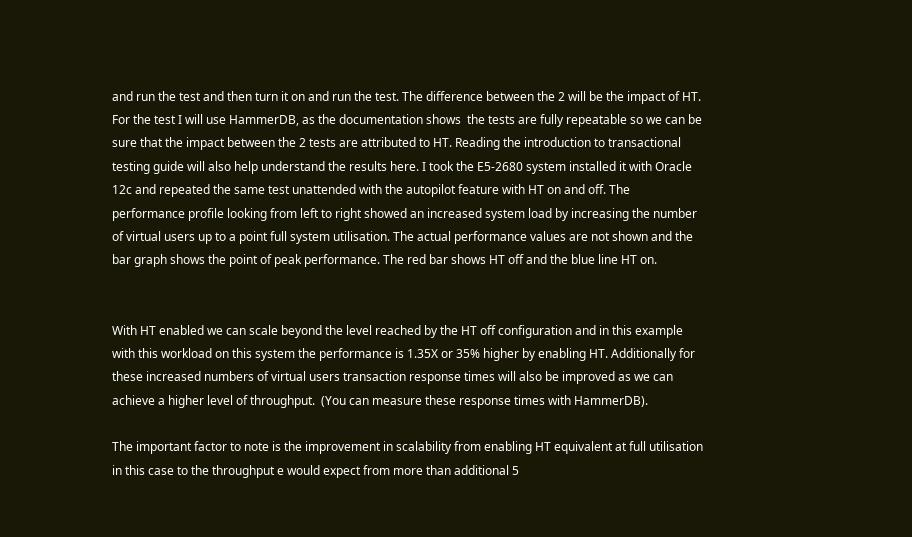and run the test and then turn it on and run the test. The difference between the 2 will be the impact of HT. For the test I will use HammerDB, as the documentation shows  the tests are fully repeatable so we can be sure that the impact between the 2 tests are attributed to HT. Reading the introduction to transactional testing guide will also help understand the results here. I took the E5-2680 system installed it with Oracle 12c and repeated the same test unattended with the autopilot feature with HT on and off. The performance profile looking from left to right showed an increased system load by increasing the number of virtual users up to a point full system utilisation. The actual performance values are not shown and the bar graph shows the point of peak performance. The red bar shows HT off and the blue line HT on.


With HT enabled we can scale beyond the level reached by the HT off configuration and in this example with this workload on this system the performance is 1.35X or 35% higher by enabling HT. Additionally for these increased numbers of virtual users transaction response times will also be improved as we can achieve a higher level of throughput.  (You can measure these response times with HammerDB).

The important factor to note is the improvement in scalability from enabling HT equivalent at full utilisation in this case to the throughput e would expect from more than additional 5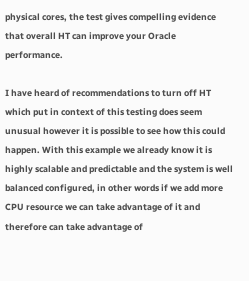physical cores, the test gives compelling evidence that overall HT can improve your Oracle performance.

I have heard of recommendations to turn off HT which put in context of this testing does seem unusual however it is possible to see how this could happen. With this example we already know it is highly scalable and predictable and the system is well balanced configured, in other words if we add more CPU resource we can take advantage of it and therefore can take advantage of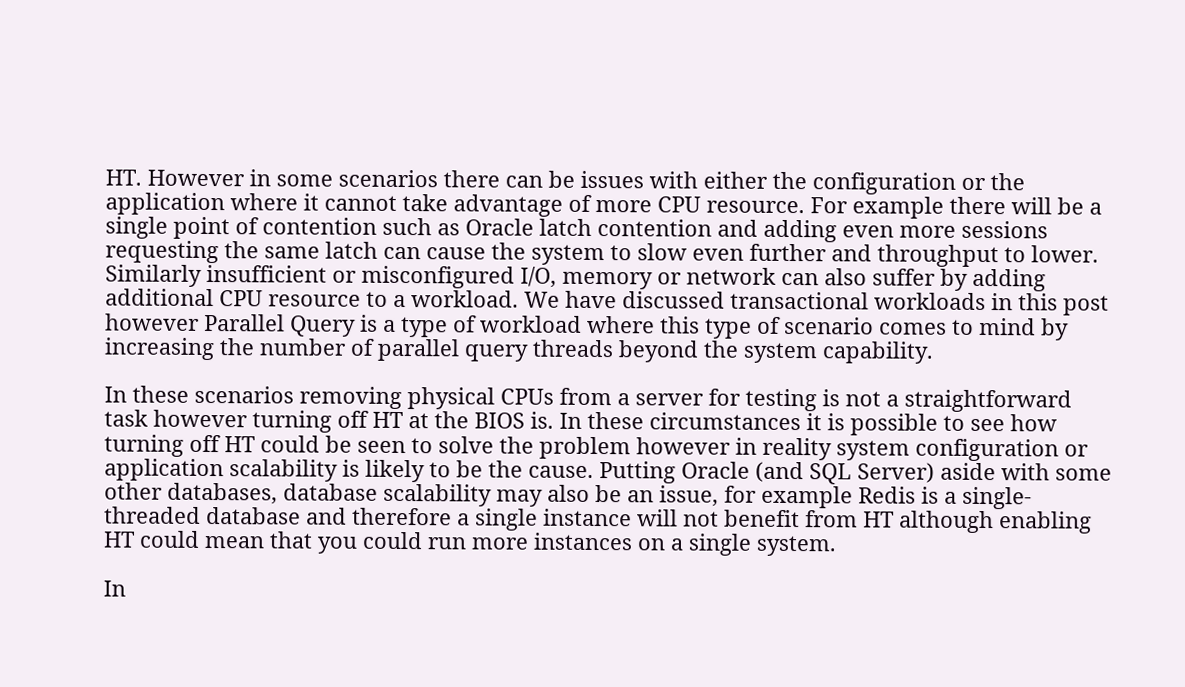HT. However in some scenarios there can be issues with either the configuration or the application where it cannot take advantage of more CPU resource. For example there will be a single point of contention such as Oracle latch contention and adding even more sessions requesting the same latch can cause the system to slow even further and throughput to lower. Similarly insufficient or misconfigured I/O, memory or network can also suffer by adding additional CPU resource to a workload. We have discussed transactional workloads in this post however Parallel Query is a type of workload where this type of scenario comes to mind by increasing the number of parallel query threads beyond the system capability.

In these scenarios removing physical CPUs from a server for testing is not a straightforward task however turning off HT at the BIOS is. In these circumstances it is possible to see how turning off HT could be seen to solve the problem however in reality system configuration or application scalability is likely to be the cause. Putting Oracle (and SQL Server) aside with some other databases, database scalability may also be an issue, for example Redis is a single-threaded database and therefore a single instance will not benefit from HT although enabling HT could mean that you could run more instances on a single system.

In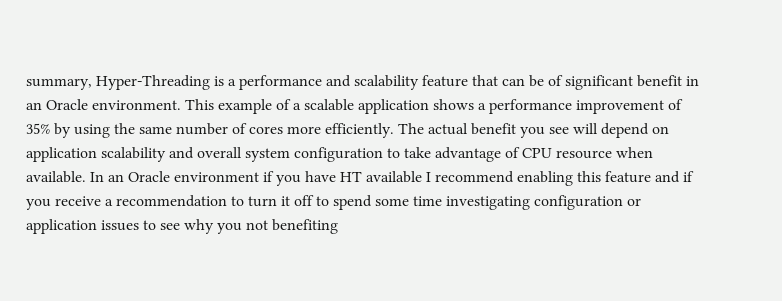summary, Hyper-Threading is a performance and scalability feature that can be of significant benefit in an Oracle environment. This example of a scalable application shows a performance improvement of 35% by using the same number of cores more efficiently. The actual benefit you see will depend on application scalability and overall system configuration to take advantage of CPU resource when available. In an Oracle environment if you have HT available I recommend enabling this feature and if you receive a recommendation to turn it off to spend some time investigating configuration or application issues to see why you not benefiting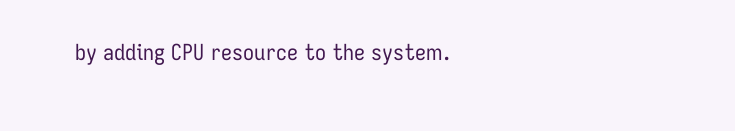by adding CPU resource to the system.